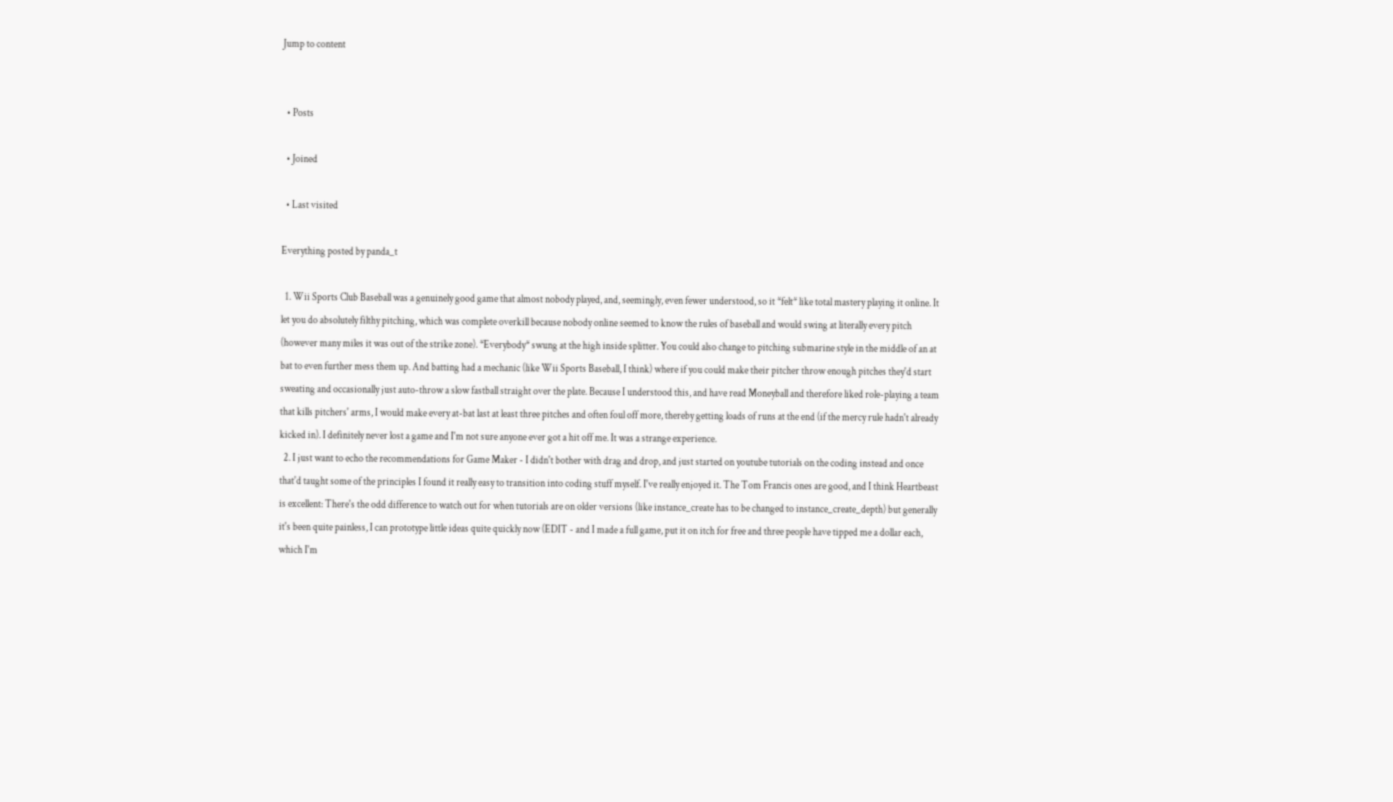Jump to content


  • Posts

  • Joined

  • Last visited

Everything posted by panda_t

  1. Wii Sports Club Baseball was a genuinely good game that almost nobody played, and, seemingly, even fewer understood, so it *felt* like total mastery playing it online. It let you do absolutely filthy pitching, which was complete overkill because nobody online seemed to know the rules of baseball and would swing at literally every pitch (however many miles it was out of the strike zone). *Everybody* swung at the high inside splitter. You could also change to pitching submarine style in the middle of an at bat to even further mess them up. And batting had a mechanic (like Wii Sports Baseball, I think) where if you could make their pitcher throw enough pitches they'd start sweating and occasionally just auto-throw a slow fastball straight over the plate. Because I understood this, and have read Moneyball and therefore liked role-playing a team that kills pitchers' arms, I would make every at-bat last at least three pitches and often foul off more, thereby getting loads of runs at the end (if the mercy rule hadn't already kicked in). I definitely never lost a game and I'm not sure anyone ever got a hit off me. It was a strange experience.
  2. I just want to echo the recommendations for Game Maker - I didn't bother with drag and drop, and just started on youtube tutorials on the coding instead and once that'd taught some of the principles I found it really easy to transition into coding stuff myself. I've really enjoyed it. The Tom Francis ones are good, and I think Heartbeast is excellent: There's the odd difference to watch out for when tutorials are on older versions (like instance_create has to be changed to instance_create_depth) but generally it's been quite painless, I can prototype little ideas quite quickly now (EDIT - and I made a full game, put it on itch for free and three people have tipped me a dollar each, which I'm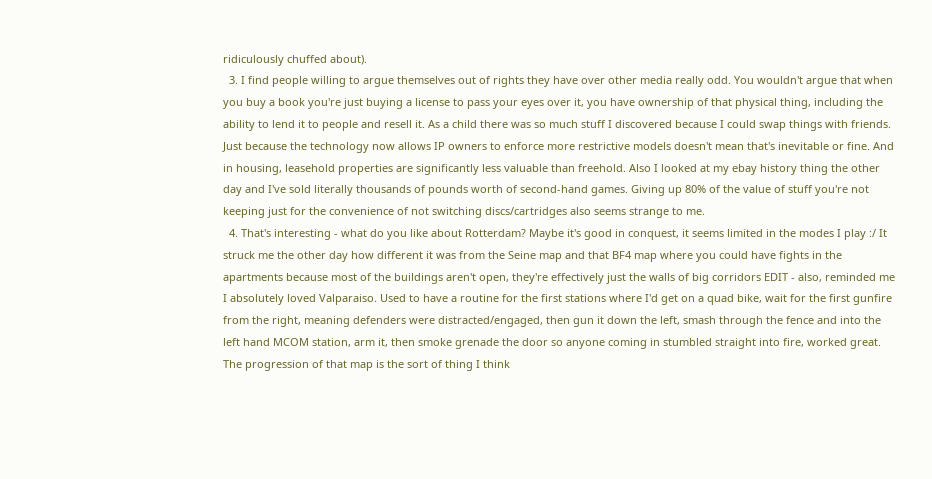ridiculously chuffed about).
  3. I find people willing to argue themselves out of rights they have over other media really odd. You wouldn't argue that when you buy a book you're just buying a license to pass your eyes over it, you have ownership of that physical thing, including the ability to lend it to people and resell it. As a child there was so much stuff I discovered because I could swap things with friends. Just because the technology now allows IP owners to enforce more restrictive models doesn't mean that's inevitable or fine. And in housing, leasehold properties are significantly less valuable than freehold. Also I looked at my ebay history thing the other day and I've sold literally thousands of pounds worth of second-hand games. Giving up 80% of the value of stuff you're not keeping just for the convenience of not switching discs/cartridges also seems strange to me.
  4. That's interesting - what do you like about Rotterdam? Maybe it's good in conquest, it seems limited in the modes I play :/ It struck me the other day how different it was from the Seine map and that BF4 map where you could have fights in the apartments because most of the buildings aren't open, they're effectively just the walls of big corridors EDIT - also, reminded me I absolutely loved Valparaiso. Used to have a routine for the first stations where I'd get on a quad bike, wait for the first gunfire from the right, meaning defenders were distracted/engaged, then gun it down the left, smash through the fence and into the left hand MCOM station, arm it, then smoke grenade the door so anyone coming in stumbled straight into fire, worked great. The progression of that map is the sort of thing I think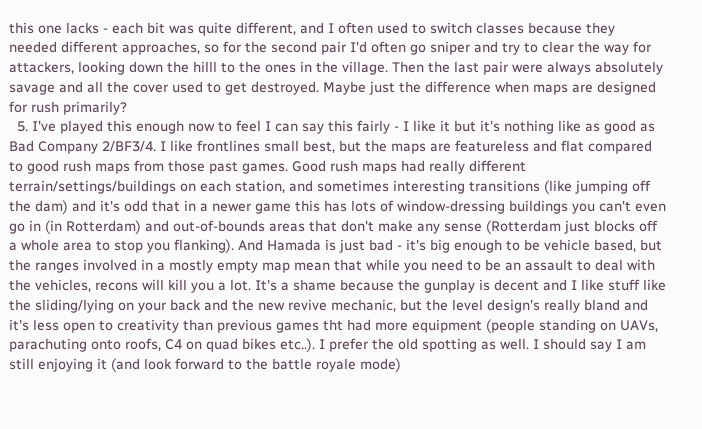this one lacks - each bit was quite different, and I often used to switch classes because they needed different approaches, so for the second pair I'd often go sniper and try to clear the way for attackers, looking down the hilll to the ones in the village. Then the last pair were always absolutely savage and all the cover used to get destroyed. Maybe just the difference when maps are designed for rush primarily?
  5. I've played this enough now to feel I can say this fairly - I like it but it's nothing like as good as Bad Company 2/BF3/4. I like frontlines small best, but the maps are featureless and flat compared to good rush maps from those past games. Good rush maps had really different terrain/settings/buildings on each station, and sometimes interesting transitions (like jumping off the dam) and it's odd that in a newer game this has lots of window-dressing buildings you can't even go in (in Rotterdam) and out-of-bounds areas that don't make any sense (Rotterdam just blocks off a whole area to stop you flanking). And Hamada is just bad - it's big enough to be vehicle based, but the ranges involved in a mostly empty map mean that while you need to be an assault to deal with the vehicles, recons will kill you a lot. It's a shame because the gunplay is decent and I like stuff like the sliding/lying on your back and the new revive mechanic, but the level design's really bland and it's less open to creativity than previous games tht had more equipment (people standing on UAVs, parachuting onto roofs, C4 on quad bikes etc..). I prefer the old spotting as well. I should say I am still enjoying it (and look forward to the battle royale mode)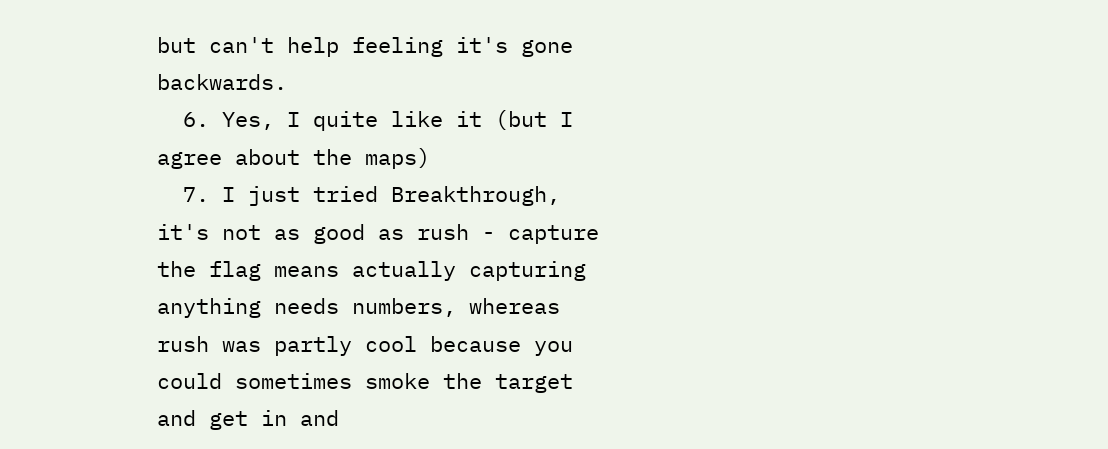but can't help feeling it's gone backwards.
  6. Yes, I quite like it (but I agree about the maps)
  7. I just tried Breakthrough, it's not as good as rush - capture the flag means actually capturing anything needs numbers, whereas rush was partly cool because you could sometimes smoke the target and get in and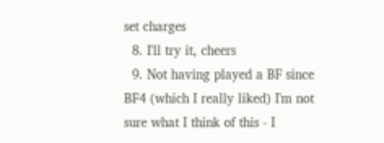set charges
  8. I'll try it, cheers
  9. Not having played a BF since BF4 (which I really liked) I'm not sure what I think of this - I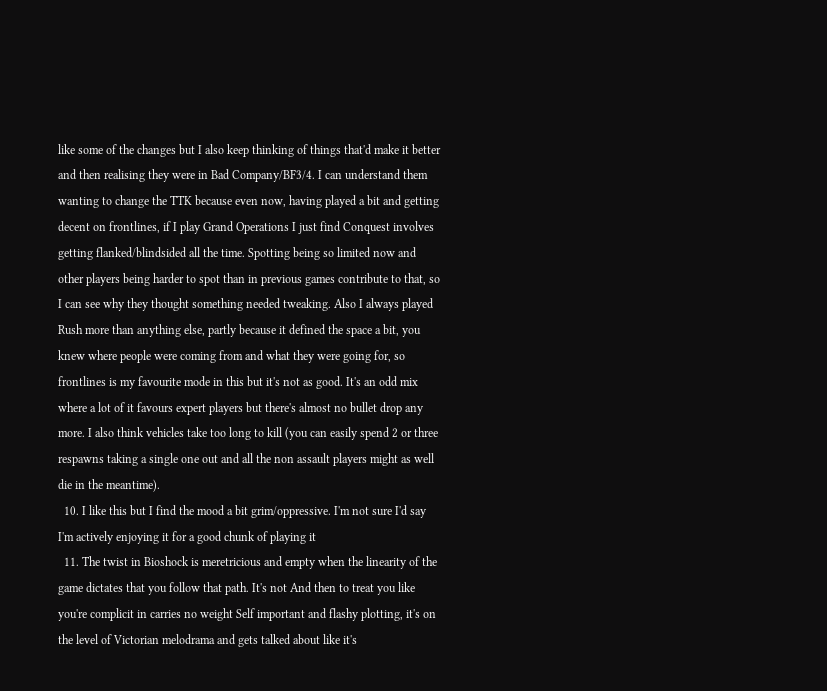like some of the changes but I also keep thinking of things that'd make it better and then realising they were in Bad Company/BF3/4. I can understand them wanting to change the TTK because even now, having played a bit and getting decent on frontlines, if I play Grand Operations I just find Conquest involves getting flanked/blindsided all the time. Spotting being so limited now and other players being harder to spot than in previous games contribute to that, so I can see why they thought something needed tweaking. Also I always played Rush more than anything else, partly because it defined the space a bit, you knew where people were coming from and what they were going for, so frontlines is my favourite mode in this but it's not as good. It's an odd mix where a lot of it favours expert players but there's almost no bullet drop any more. I also think vehicles take too long to kill (you can easily spend 2 or three respawns taking a single one out and all the non assault players might as well die in the meantime).
  10. I like this but I find the mood a bit grim/oppressive. I'm not sure I'd say I'm actively enjoying it for a good chunk of playing it
  11. The twist in Bioshock is meretricious and empty when the linearity of the game dictates that you follow that path. It's not And then to treat you like you're complicit in carries no weight Self important and flashy plotting, it's on the level of Victorian melodrama and gets talked about like it's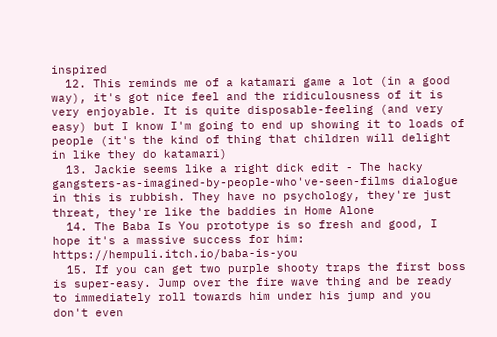inspired
  12. This reminds me of a katamari game a lot (in a good way), it's got nice feel and the ridiculousness of it is very enjoyable. It is quite disposable-feeling (and very easy) but I know I'm going to end up showing it to loads of people (it's the kind of thing that children will delight in like they do katamari)
  13. Jackie seems like a right dick edit - The hacky gangsters-as-imagined-by-people-who've-seen-films dialogue in this is rubbish. They have no psychology, they're just threat, they're like the baddies in Home Alone
  14. The Baba Is You prototype is so fresh and good, I hope it's a massive success for him: https://hempuli.itch.io/baba-is-you
  15. If you can get two purple shooty traps the first boss is super-easy. Jump over the fire wave thing and be ready to immediately roll towards him under his jump and you don't even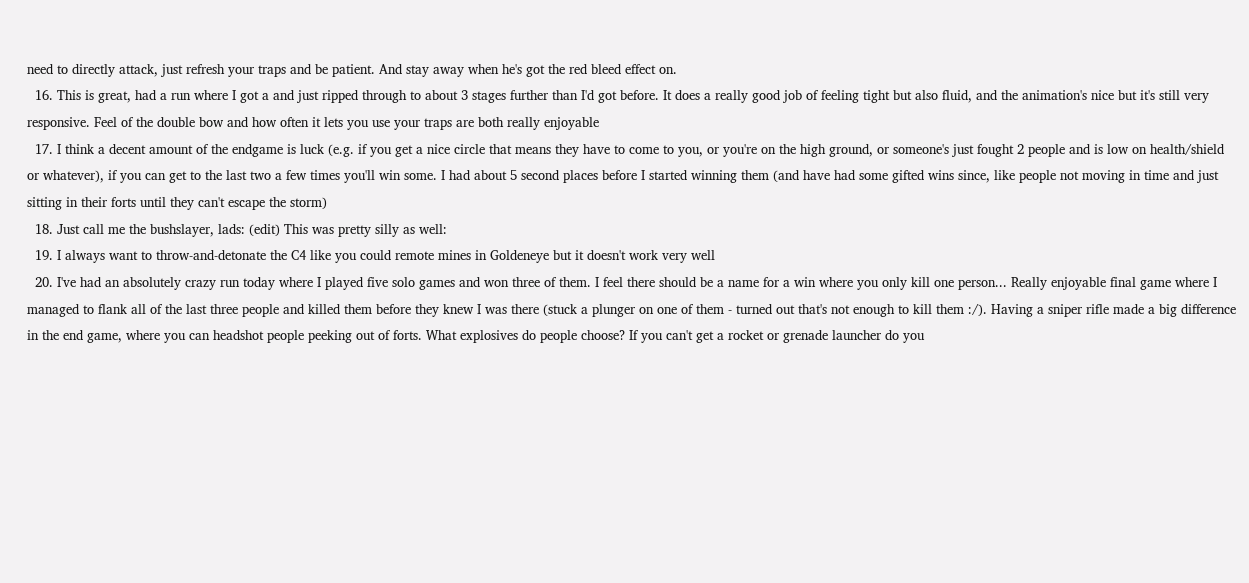need to directly attack, just refresh your traps and be patient. And stay away when he's got the red bleed effect on.
  16. This is great, had a run where I got a and just ripped through to about 3 stages further than I'd got before. It does a really good job of feeling tight but also fluid, and the animation's nice but it's still very responsive. Feel of the double bow and how often it lets you use your traps are both really enjoyable
  17. I think a decent amount of the endgame is luck (e.g. if you get a nice circle that means they have to come to you, or you're on the high ground, or someone's just fought 2 people and is low on health/shield or whatever), if you can get to the last two a few times you'll win some. I had about 5 second places before I started winning them (and have had some gifted wins since, like people not moving in time and just sitting in their forts until they can't escape the storm)
  18. Just call me the bushslayer, lads: (edit) This was pretty silly as well:
  19. I always want to throw-and-detonate the C4 like you could remote mines in Goldeneye but it doesn't work very well
  20. I've had an absolutely crazy run today where I played five solo games and won three of them. I feel there should be a name for a win where you only kill one person... Really enjoyable final game where I managed to flank all of the last three people and killed them before they knew I was there (stuck a plunger on one of them - turned out that's not enough to kill them :/). Having a sniper rifle made a big difference in the end game, where you can headshot people peeking out of forts. What explosives do people choose? If you can't get a rocket or grenade launcher do you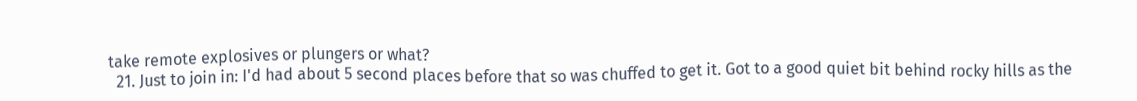take remote explosives or plungers or what?
  21. Just to join in: I'd had about 5 second places before that so was chuffed to get it. Got to a good quiet bit behind rocky hills as the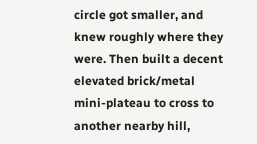circle got smaller, and knew roughly where they were. Then built a decent elevated brick/metal mini-plateau to cross to another nearby hill,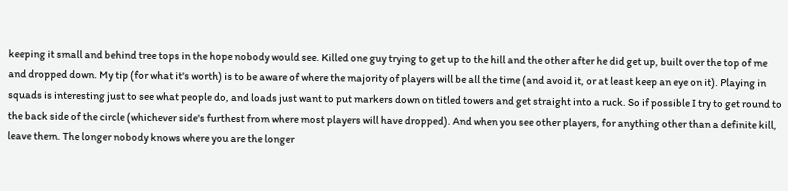keeping it small and behind tree tops in the hope nobody would see. Killed one guy trying to get up to the hill and the other after he did get up, built over the top of me and dropped down. My tip (for what it's worth) is to be aware of where the majority of players will be all the time (and avoid it, or at least keep an eye on it). Playing in squads is interesting just to see what people do, and loads just want to put markers down on titled towers and get straight into a ruck. So if possible I try to get round to the back side of the circle (whichever side's furthest from where most players will have dropped). And when you see other players, for anything other than a definite kill, leave them. The longer nobody knows where you are the longer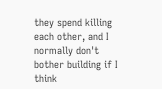they spend killing each other, and I normally don't bother building if I think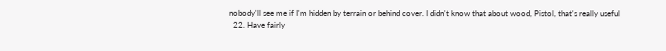nobody'll see me if I'm hidden by terrain or behind cover. I didn't know that about wood, Pistol, that's really useful
  22. Have fairly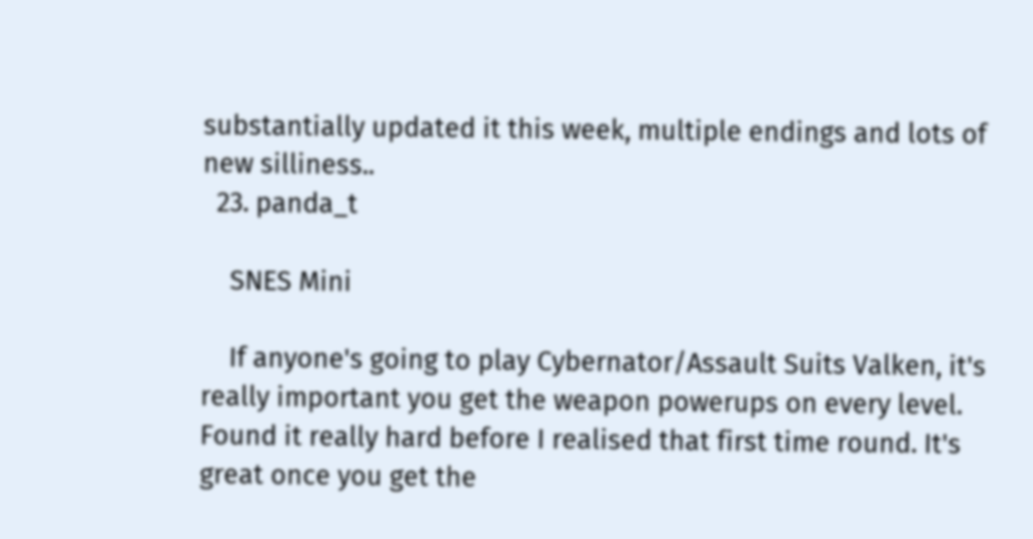substantially updated it this week, multiple endings and lots of new silliness..
  23. panda_t

    SNES Mini

    If anyone's going to play Cybernator/Assault Suits Valken, it's really important you get the weapon powerups on every level. Found it really hard before I realised that first time round. It's great once you get the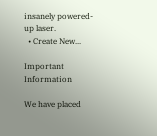insanely powered-up laser.
  • Create New...

Important Information

We have placed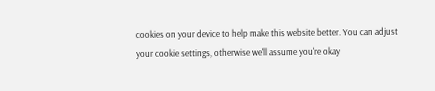cookies on your device to help make this website better. You can adjust your cookie settings, otherwise we'll assume you're okay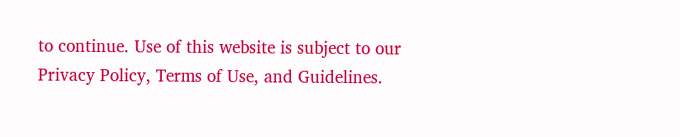to continue. Use of this website is subject to our Privacy Policy, Terms of Use, and Guidelines.